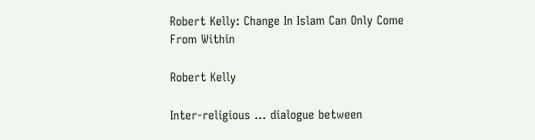Robert Kelly: Change In Islam Can Only Come From Within

Robert Kelly

Inter-religious … dialogue between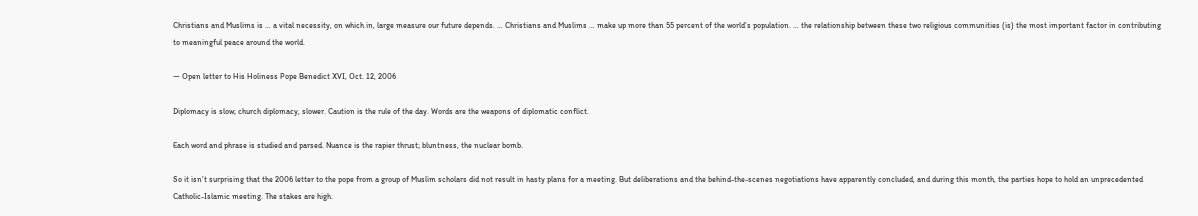Christians and Muslims is … a vital necessity, on which in, large measure our future depends. … Christians and Muslims … make up more than 55 percent of the world’s population. … the relationship between these two religious communities (is) the most important factor in contributing to meaningful peace around the world.

— Open letter to His Holiness Pope Benedict XVI, Oct. 12, 2006

Diplomacy is slow; church diplomacy, slower. Caution is the rule of the day. Words are the weapons of diplomatic conflict.

Each word and phrase is studied and parsed. Nuance is the rapier thrust; bluntness, the nuclear bomb.

So it isn’t surprising that the 2006 letter to the pope from a group of Muslim scholars did not result in hasty plans for a meeting. But deliberations and the behind-the-scenes negotiations have apparently concluded, and during this month, the parties hope to hold an unprecedented Catholic-Islamic meeting. The stakes are high.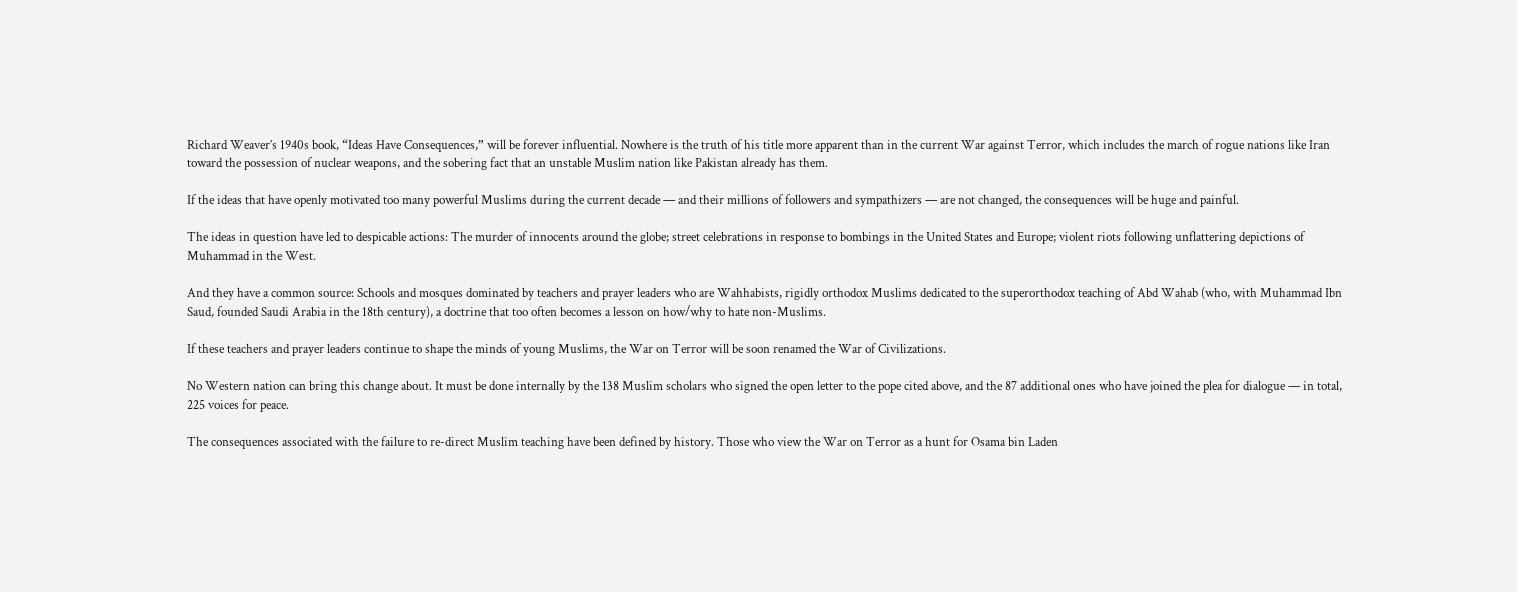Richard Weaver’s 1940s book, “Ideas Have Consequences,” will be forever influential. Nowhere is the truth of his title more apparent than in the current War against Terror, which includes the march of rogue nations like Iran toward the possession of nuclear weapons, and the sobering fact that an unstable Muslim nation like Pakistan already has them.

If the ideas that have openly motivated too many powerful Muslims during the current decade — and their millions of followers and sympathizers — are not changed, the consequences will be huge and painful.

The ideas in question have led to despicable actions: The murder of innocents around the globe; street celebrations in response to bombings in the United States and Europe; violent riots following unflattering depictions of Muhammad in the West.

And they have a common source: Schools and mosques dominated by teachers and prayer leaders who are Wahhabists, rigidly orthodox Muslims dedicated to the superorthodox teaching of Abd Wahab (who, with Muhammad Ibn Saud, founded Saudi Arabia in the 18th century), a doctrine that too often becomes a lesson on how/why to hate non-Muslims.

If these teachers and prayer leaders continue to shape the minds of young Muslims, the War on Terror will be soon renamed the War of Civilizations.

No Western nation can bring this change about. It must be done internally by the 138 Muslim scholars who signed the open letter to the pope cited above, and the 87 additional ones who have joined the plea for dialogue — in total, 225 voices for peace.

The consequences associated with the failure to re-direct Muslim teaching have been defined by history. Those who view the War on Terror as a hunt for Osama bin Laden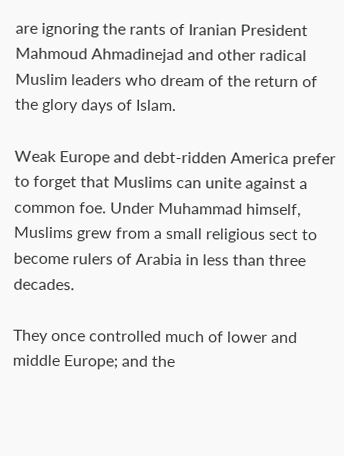are ignoring the rants of Iranian President Mahmoud Ahmadinejad and other radical Muslim leaders who dream of the return of the glory days of Islam.

Weak Europe and debt-ridden America prefer to forget that Muslims can unite against a common foe. Under Muhammad himself, Muslims grew from a small religious sect to become rulers of Arabia in less than three decades.

They once controlled much of lower and middle Europe; and the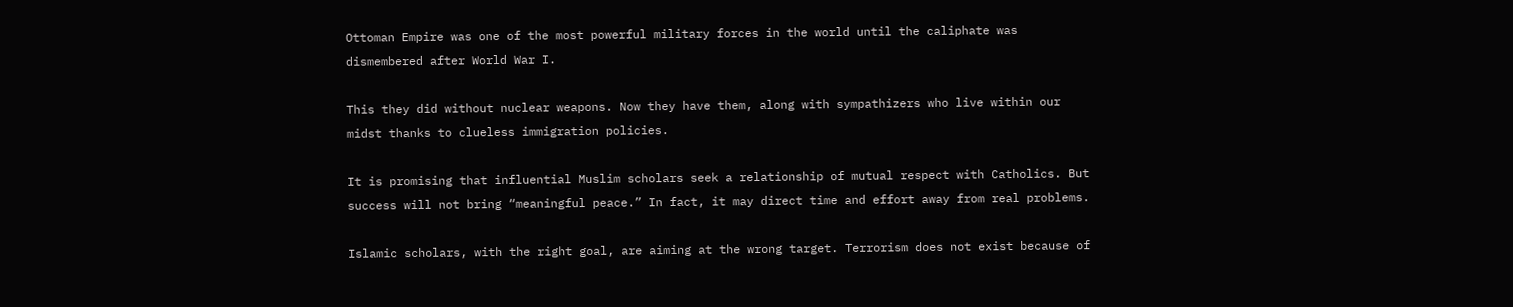Ottoman Empire was one of the most powerful military forces in the world until the caliphate was dismembered after World War I.

This they did without nuclear weapons. Now they have them, along with sympathizers who live within our midst thanks to clueless immigration policies.

It is promising that influential Muslim scholars seek a relationship of mutual respect with Catholics. But success will not bring “meaningful peace.” In fact, it may direct time and effort away from real problems.

Islamic scholars, with the right goal, are aiming at the wrong target. Terrorism does not exist because of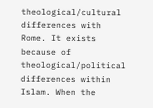theological/cultural differences with Rome. It exists because of theological/political differences within Islam. When the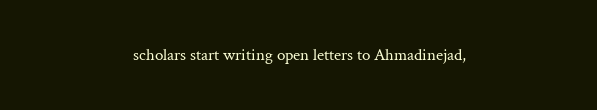scholars start writing open letters to Ahmadinejad,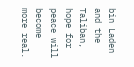bin Laden and the Taliban, hope for peace will become more real.